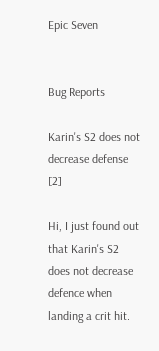Epic Seven


Bug Reports

Karin's S2 does not decrease defense [2]

Hi, I just found out that Karin's S2 does not decrease defence when landing a crit hit.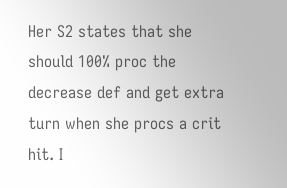Her S2 states that she should 100% proc the decrease def and get extra turn when she procs a crit hit. I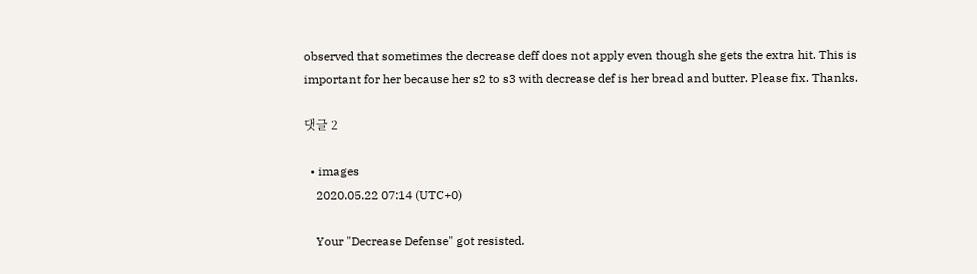observed that sometimes the decrease deff does not apply even though she gets the extra hit. This is important for her because her s2 to s3 with decrease def is her bread and butter. Please fix. Thanks.

댓글 2

  • images
    2020.05.22 07:14 (UTC+0)

    Your "Decrease Defense" got resisted.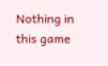Nothing in this game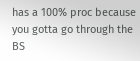has a 100% proc because you gotta go through the BS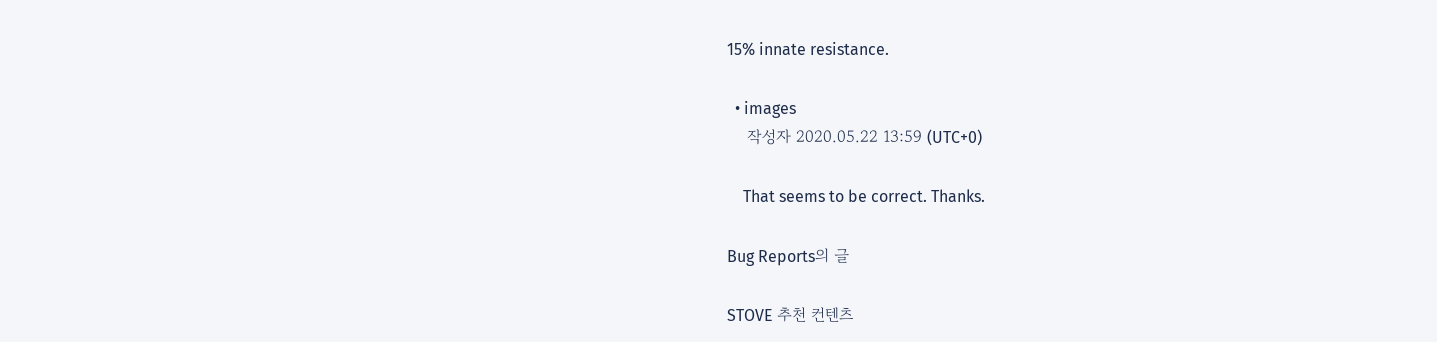15% innate resistance.

  • images
    작성자 2020.05.22 13:59 (UTC+0)

    That seems to be correct. Thanks.

Bug Reports의 글

STOVE 추천 컨텐츠